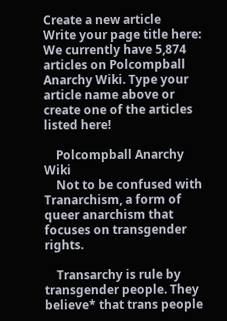Create a new article
Write your page title here:
We currently have 5,874 articles on Polcompball Anarchy Wiki. Type your article name above or create one of the articles listed here!

    Polcompball Anarchy Wiki
    Not to be confused with Tranarchism, a form of queer anarchism that focuses on transgender rights.

    Transarchy is rule by transgender people. They believe* that trans people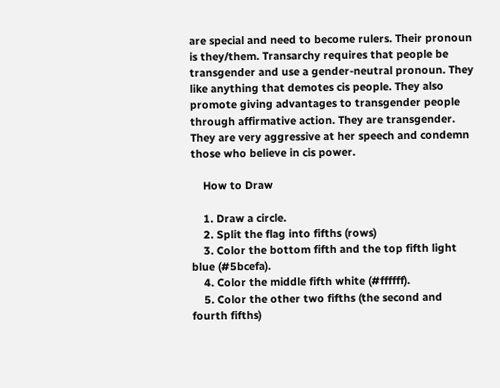are special and need to become rulers. Their pronoun is they/them. Transarchy requires that people be transgender and use a gender-neutral pronoun. They like anything that demotes cis people. They also promote giving advantages to transgender people through affirmative action. They are transgender. They are very aggressive at her speech and condemn those who believe in cis power.

    How to Draw

    1. Draw a circle.
    2. Split the flag into fifths (rows)
    3. Color the bottom fifth and the top fifth light blue (#5bcefa).
    4. Color the middle fifth white (#ffffff).
    5. Color the other two fifths (the second and fourth fifths)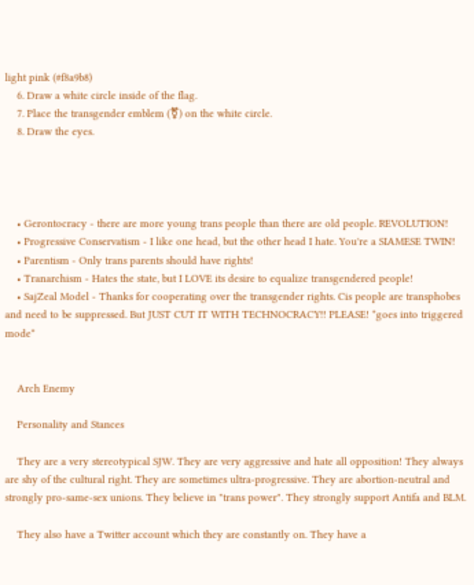light pink (#f8a9b8)
    6. Draw a white circle inside of the flag.
    7. Place the transgender emblem (⚧) on the white circle.
    8. Draw the eyes.




    • Gerontocracy - there are more young trans people than there are old people. REVOLUTION!
    • Progressive Conservatism - I like one head, but the other head I hate. You're a SIAMESE TWIN!
    • Parentism - Only trans parents should have rights!
    • Tranarchism - Hates the state, but I LOVE its desire to equalize transgendered people!
    • SajZeal Model - Thanks for cooperating over the transgender rights. Cis people are transphobes and need to be suppressed. But JUST CUT IT WITH TECHNOCRACY!! PLEASE! *goes into triggered mode*


    Arch Enemy

    Personality and Stances

    They are a very stereotypical SJW. They are very aggressive and hate all opposition! They always are shy of the cultural right. They are sometimes ultra-progressive. They are abortion-neutral and strongly pro-same-sex unions. They believe in "trans power". They strongly support Antifa and BLM.

    They also have a Twitter account which they are constantly on. They have a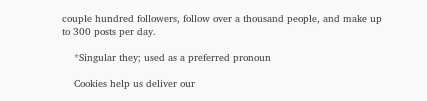couple hundred followers, follow over a thousand people, and make up to 300 posts per day.

    *Singular they; used as a preferred pronoun

    Cookies help us deliver our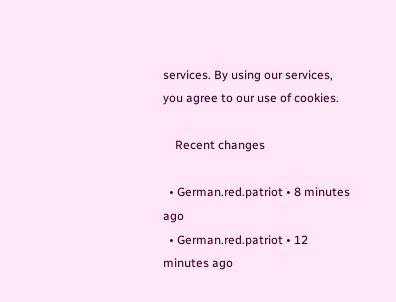services. By using our services, you agree to our use of cookies.

    Recent changes

  • German.red.patriot • 8 minutes ago
  • German.red.patriot • 12 minutes ago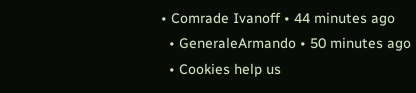• Comrade Ivanoff • 44 minutes ago
  • GeneraleArmando • 50 minutes ago
  • Cookies help us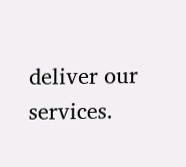deliver our services.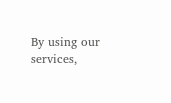By using our services,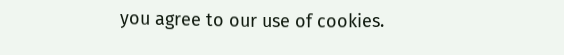you agree to our use of cookies.